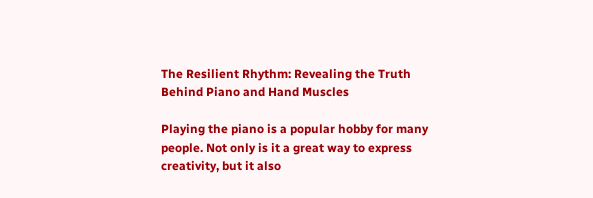The Resilient Rhythm: Revealing the Truth Behind Piano and Hand Muscles

Playing the piano is a popular hobby for many people. Not only is it a great way to express creativity, but it also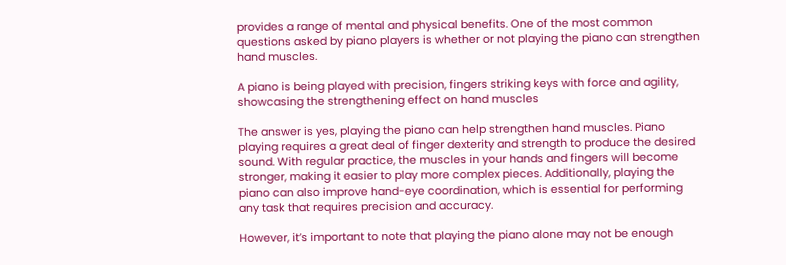provides a range of mental and physical benefits. One of the most common questions asked by piano players is whether or not playing the piano can strengthen hand muscles.

A piano is being played with precision, fingers striking keys with force and agility, showcasing the strengthening effect on hand muscles

The answer is yes, playing the piano can help strengthen hand muscles. Piano playing requires a great deal of finger dexterity and strength to produce the desired sound. With regular practice, the muscles in your hands and fingers will become stronger, making it easier to play more complex pieces. Additionally, playing the piano can also improve hand-eye coordination, which is essential for performing any task that requires precision and accuracy.

However, it’s important to note that playing the piano alone may not be enough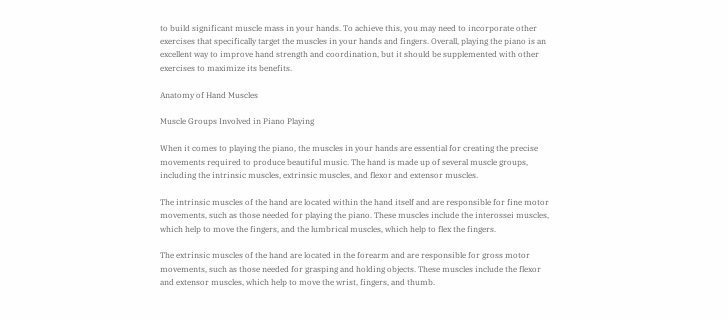to build significant muscle mass in your hands. To achieve this, you may need to incorporate other exercises that specifically target the muscles in your hands and fingers. Overall, playing the piano is an excellent way to improve hand strength and coordination, but it should be supplemented with other exercises to maximize its benefits.

Anatomy of Hand Muscles

Muscle Groups Involved in Piano Playing

When it comes to playing the piano, the muscles in your hands are essential for creating the precise movements required to produce beautiful music. The hand is made up of several muscle groups, including the intrinsic muscles, extrinsic muscles, and flexor and extensor muscles.

The intrinsic muscles of the hand are located within the hand itself and are responsible for fine motor movements, such as those needed for playing the piano. These muscles include the interossei muscles, which help to move the fingers, and the lumbrical muscles, which help to flex the fingers.

The extrinsic muscles of the hand are located in the forearm and are responsible for gross motor movements, such as those needed for grasping and holding objects. These muscles include the flexor and extensor muscles, which help to move the wrist, fingers, and thumb.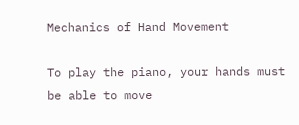Mechanics of Hand Movement

To play the piano, your hands must be able to move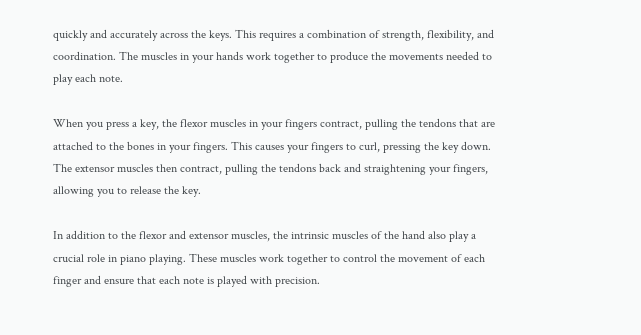quickly and accurately across the keys. This requires a combination of strength, flexibility, and coordination. The muscles in your hands work together to produce the movements needed to play each note.

When you press a key, the flexor muscles in your fingers contract, pulling the tendons that are attached to the bones in your fingers. This causes your fingers to curl, pressing the key down. The extensor muscles then contract, pulling the tendons back and straightening your fingers, allowing you to release the key.

In addition to the flexor and extensor muscles, the intrinsic muscles of the hand also play a crucial role in piano playing. These muscles work together to control the movement of each finger and ensure that each note is played with precision.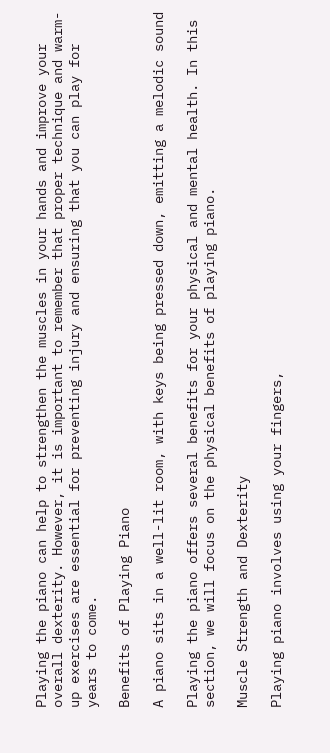Playing the piano can help to strengthen the muscles in your hands and improve your overall dexterity. However, it is important to remember that proper technique and warm-up exercises are essential for preventing injury and ensuring that you can play for years to come.

Benefits of Playing Piano

A piano sits in a well-lit room, with keys being pressed down, emitting a melodic sound

Playing the piano offers several benefits for your physical and mental health. In this section, we will focus on the physical benefits of playing piano.

Muscle Strength and Dexterity

Playing piano involves using your fingers,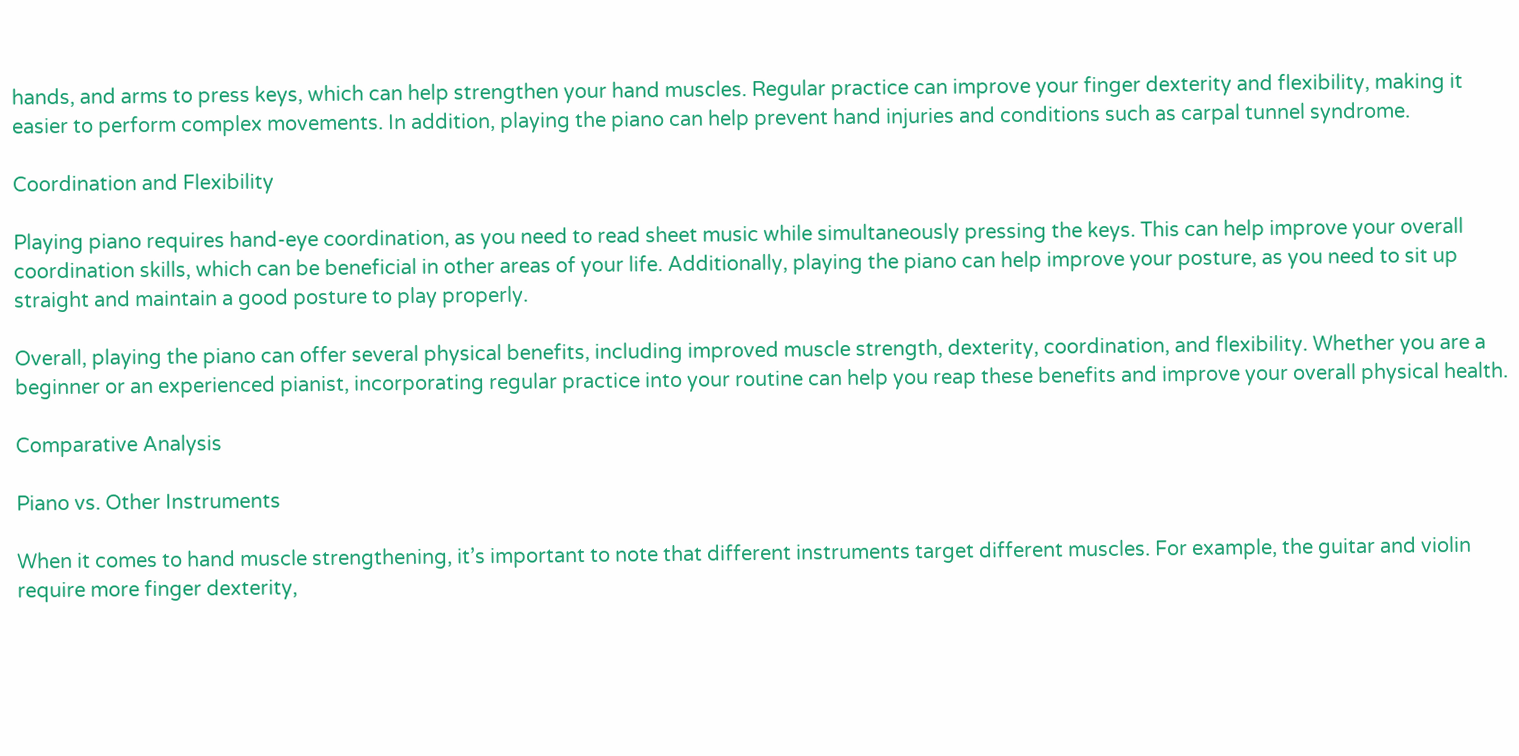hands, and arms to press keys, which can help strengthen your hand muscles. Regular practice can improve your finger dexterity and flexibility, making it easier to perform complex movements. In addition, playing the piano can help prevent hand injuries and conditions such as carpal tunnel syndrome.

Coordination and Flexibility

Playing piano requires hand-eye coordination, as you need to read sheet music while simultaneously pressing the keys. This can help improve your overall coordination skills, which can be beneficial in other areas of your life. Additionally, playing the piano can help improve your posture, as you need to sit up straight and maintain a good posture to play properly.

Overall, playing the piano can offer several physical benefits, including improved muscle strength, dexterity, coordination, and flexibility. Whether you are a beginner or an experienced pianist, incorporating regular practice into your routine can help you reap these benefits and improve your overall physical health.

Comparative Analysis

Piano vs. Other Instruments

When it comes to hand muscle strengthening, it’s important to note that different instruments target different muscles. For example, the guitar and violin require more finger dexterity,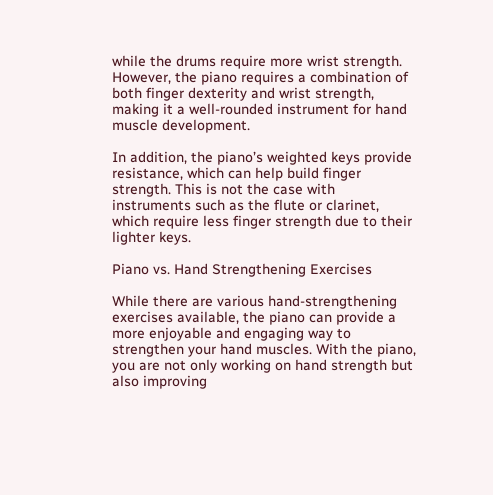while the drums require more wrist strength. However, the piano requires a combination of both finger dexterity and wrist strength, making it a well-rounded instrument for hand muscle development.

In addition, the piano’s weighted keys provide resistance, which can help build finger strength. This is not the case with instruments such as the flute or clarinet, which require less finger strength due to their lighter keys.

Piano vs. Hand Strengthening Exercises

While there are various hand-strengthening exercises available, the piano can provide a more enjoyable and engaging way to strengthen your hand muscles. With the piano, you are not only working on hand strength but also improving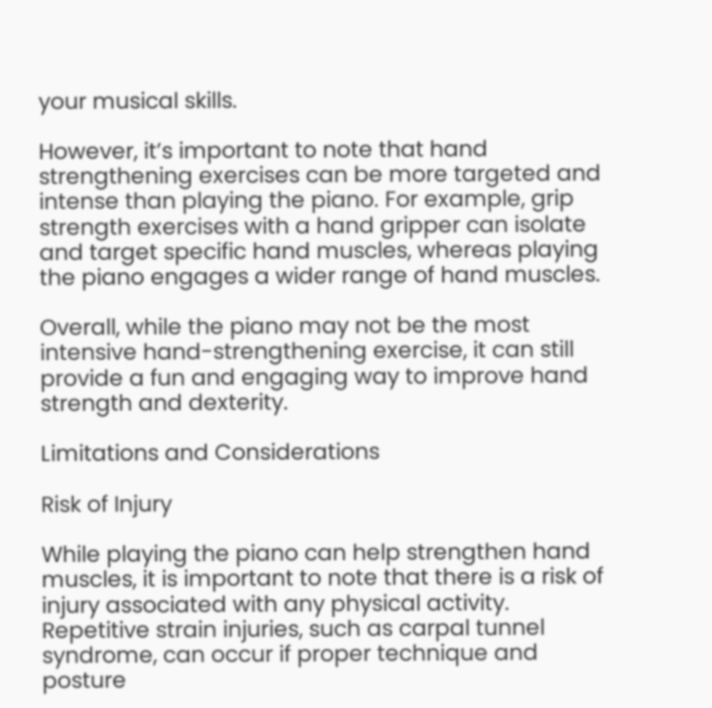your musical skills.

However, it’s important to note that hand strengthening exercises can be more targeted and intense than playing the piano. For example, grip strength exercises with a hand gripper can isolate and target specific hand muscles, whereas playing the piano engages a wider range of hand muscles.

Overall, while the piano may not be the most intensive hand-strengthening exercise, it can still provide a fun and engaging way to improve hand strength and dexterity.

Limitations and Considerations

Risk of Injury

While playing the piano can help strengthen hand muscles, it is important to note that there is a risk of injury associated with any physical activity. Repetitive strain injuries, such as carpal tunnel syndrome, can occur if proper technique and posture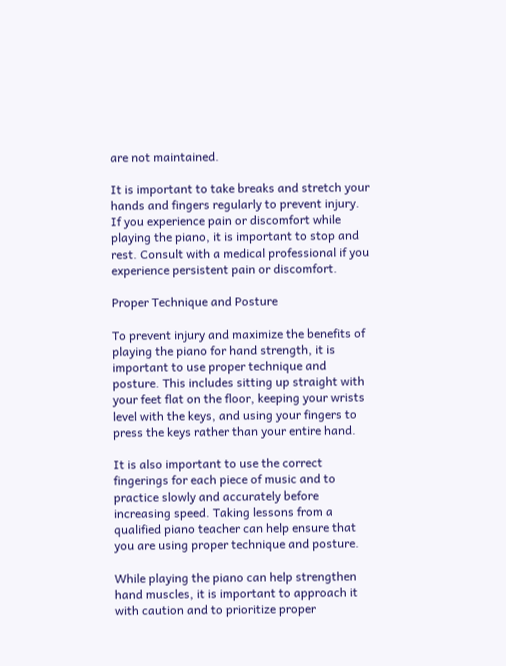are not maintained.

It is important to take breaks and stretch your hands and fingers regularly to prevent injury. If you experience pain or discomfort while playing the piano, it is important to stop and rest. Consult with a medical professional if you experience persistent pain or discomfort.

Proper Technique and Posture

To prevent injury and maximize the benefits of playing the piano for hand strength, it is important to use proper technique and posture. This includes sitting up straight with your feet flat on the floor, keeping your wrists level with the keys, and using your fingers to press the keys rather than your entire hand.

It is also important to use the correct fingerings for each piece of music and to practice slowly and accurately before increasing speed. Taking lessons from a qualified piano teacher can help ensure that you are using proper technique and posture.

While playing the piano can help strengthen hand muscles, it is important to approach it with caution and to prioritize proper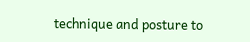technique and posture to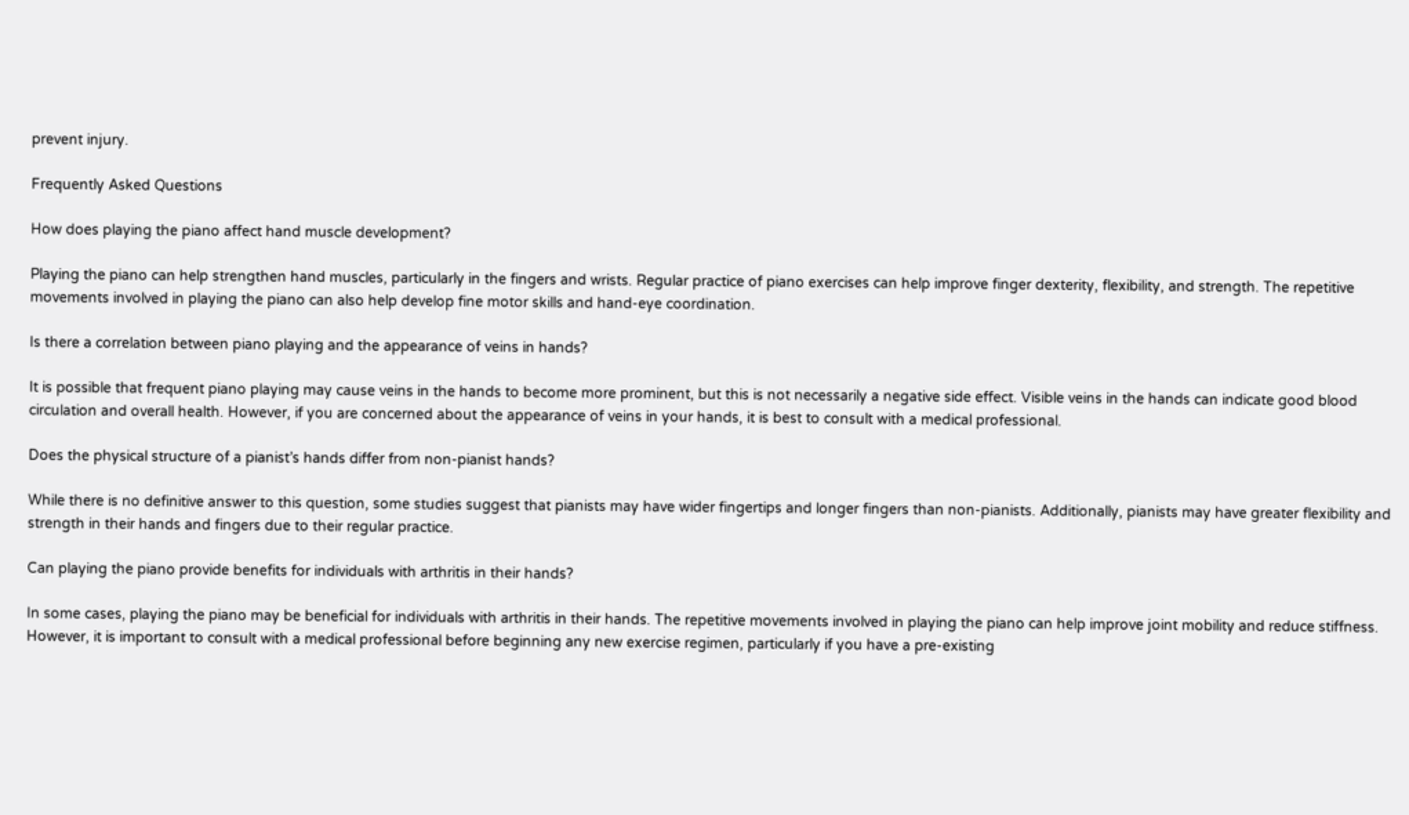prevent injury.

Frequently Asked Questions

How does playing the piano affect hand muscle development?

Playing the piano can help strengthen hand muscles, particularly in the fingers and wrists. Regular practice of piano exercises can help improve finger dexterity, flexibility, and strength. The repetitive movements involved in playing the piano can also help develop fine motor skills and hand-eye coordination.

Is there a correlation between piano playing and the appearance of veins in hands?

It is possible that frequent piano playing may cause veins in the hands to become more prominent, but this is not necessarily a negative side effect. Visible veins in the hands can indicate good blood circulation and overall health. However, if you are concerned about the appearance of veins in your hands, it is best to consult with a medical professional.

Does the physical structure of a pianist’s hands differ from non-pianist hands?

While there is no definitive answer to this question, some studies suggest that pianists may have wider fingertips and longer fingers than non-pianists. Additionally, pianists may have greater flexibility and strength in their hands and fingers due to their regular practice.

Can playing the piano provide benefits for individuals with arthritis in their hands?

In some cases, playing the piano may be beneficial for individuals with arthritis in their hands. The repetitive movements involved in playing the piano can help improve joint mobility and reduce stiffness. However, it is important to consult with a medical professional before beginning any new exercise regimen, particularly if you have a pre-existing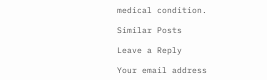medical condition.

Similar Posts

Leave a Reply

Your email address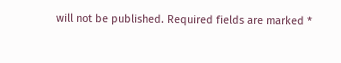will not be published. Required fields are marked *